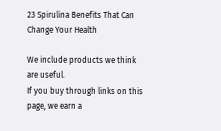23 Spirulina Benefits That Can Change Your Health

We include products we think are useful.
If you buy through links on this page, we earn a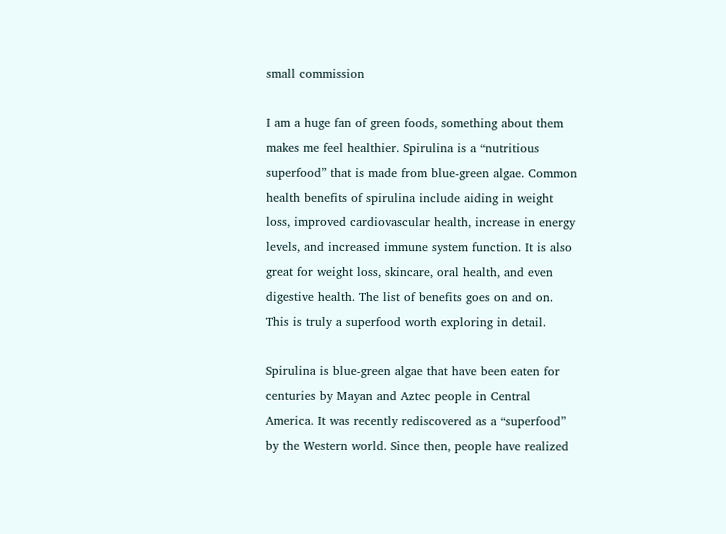small commission

I am a huge fan of green foods, something about them makes me feel healthier. Spirulina is a “nutritious superfood” that is made from blue-green algae. Common health benefits of spirulina include aiding in weight loss, improved cardiovascular health, increase in energy levels, and increased immune system function. It is also great for weight loss, skincare, oral health, and even digestive health. The list of benefits goes on and on. This is truly a superfood worth exploring in detail.

Spirulina is blue-green algae that have been eaten for centuries by Mayan and Aztec people in Central America. It was recently rediscovered as a “superfood” by the Western world. Since then, people have realized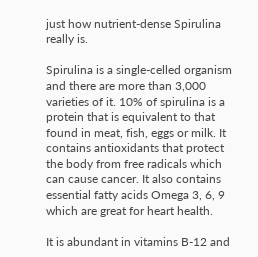just how nutrient-dense Spirulina really is.

Spirulina is a single-celled organism and there are more than 3,000 varieties of it. 10% of spirulina is a protein that is equivalent to that found in meat, fish, eggs or milk. It contains antioxidants that protect the body from free radicals which can cause cancer. It also contains essential fatty acids Omega 3, 6, 9 which are great for heart health.

It is abundant in vitamins B-12 and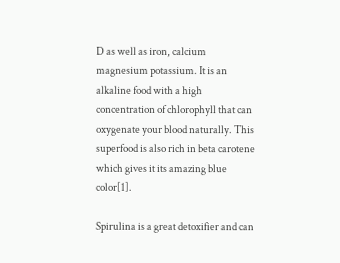D as well as iron, calcium magnesium potassium. It is an alkaline food with a high concentration of chlorophyll that can oxygenate your blood naturally. This superfood is also rich in beta carotene which gives it its amazing blue color[1].

Spirulina is a great detoxifier and can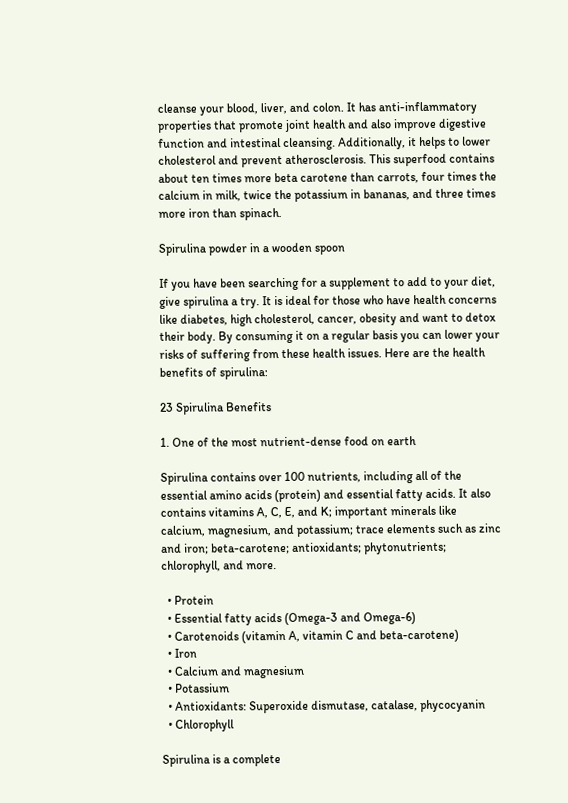cleanse your blood, liver, and colon. It has anti-inflammatory properties that promote joint health and also improve digestive function and intestinal cleansing. Additionally, it helps to lower cholesterol and prevent atherosclerosis. This superfood contains about ten times more beta carotene than carrots, four times the calcium in milk, twice the potassium in bananas, and three times more iron than spinach.

Spirulina powder in a wooden spoon

If you have been searching for a supplement to add to your diet, give spirulina a try. It is ideal for those who have health concerns like diabetes, high cholesterol, cancer, obesity and want to detox their body. By consuming it on a regular basis you can lower your risks of suffering from these health issues. Here are the health benefits of spirulina:

23 Spirulina Benefits

1. One of the most nutrient-dense food on earth

Spirulina contains over 100 nutrients, including all of the essential amino acids (protein) and essential fatty acids. It also contains vitamins A, C, E, and K; important minerals like calcium, magnesium, and potassium; trace elements such as zinc and iron; beta-carotene; antioxidants; phytonutrients; chlorophyll, and more.

  • Protein
  • Essential fatty acids (Omega-3 and Omega-6)
  • Carotenoids (vitamin A, vitamin C and beta-carotene)
  • Iron
  • Calcium and magnesium
  • Potassium
  • Antioxidants: Superoxide dismutase, catalase, phycocyanin
  • Chlorophyll

Spirulina is a complete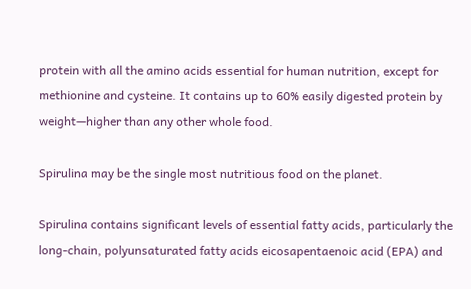protein with all the amino acids essential for human nutrition, except for methionine and cysteine. It contains up to 60% easily digested protein by weight—higher than any other whole food.

Spirulina may be the single most nutritious food on the planet.

Spirulina contains significant levels of essential fatty acids, particularly the long-chain, polyunsaturated fatty acids eicosapentaenoic acid (EPA) and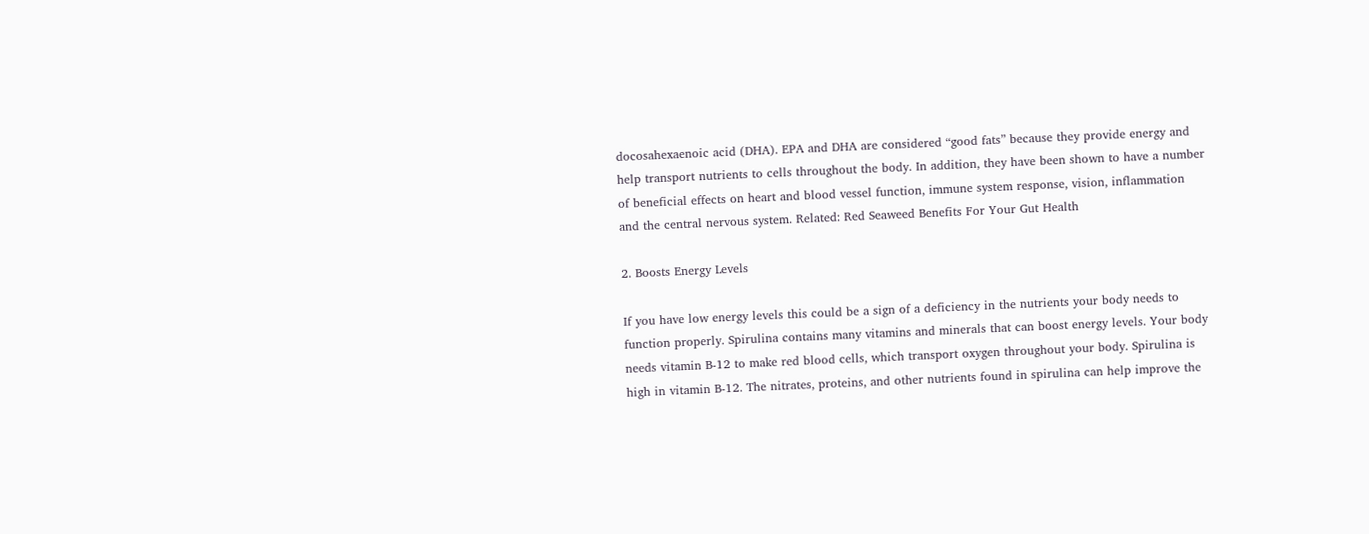docosahexaenoic acid (DHA). EPA and DHA are considered “good fats” because they provide energy and help transport nutrients to cells throughout the body. In addition, they have been shown to have a number of beneficial effects on heart and blood vessel function, immune system response, vision, inflammation and the central nervous system. Related: Red Seaweed Benefits For Your Gut Health

2. Boosts Energy Levels

If you have low energy levels this could be a sign of a deficiency in the nutrients your body needs to function properly. Spirulina contains many vitamins and minerals that can boost energy levels. Your body needs vitamin B-12 to make red blood cells, which transport oxygen throughout your body. Spirulina is high in vitamin B-12. The nitrates, proteins, and other nutrients found in spirulina can help improve the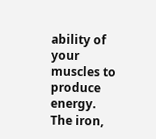ability of your muscles to produce energy. The iron,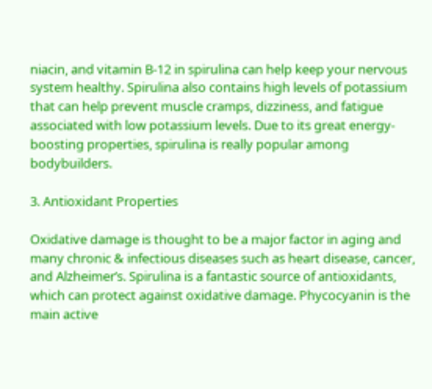niacin, and vitamin B-12 in spirulina can help keep your nervous system healthy. Spirulina also contains high levels of potassium that can help prevent muscle cramps, dizziness, and fatigue associated with low potassium levels. Due to its great energy-boosting properties, spirulina is really popular among bodybuilders.

3. Antioxidant Properties

Oxidative damage is thought to be a major factor in aging and many chronic & infectious diseases such as heart disease, cancer, and Alzheimer’s. Spirulina is a fantastic source of antioxidants, which can protect against oxidative damage. Phycocyanin is the main active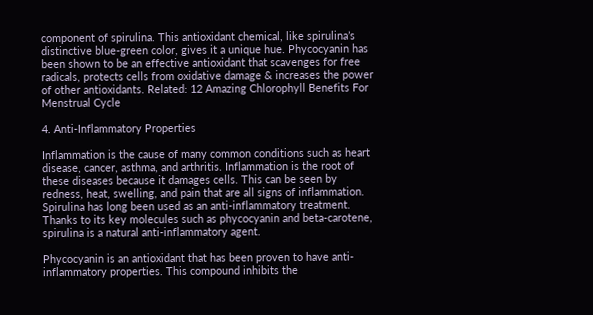component of spirulina. This antioxidant chemical, like spirulina’s distinctive blue-green color, gives it a unique hue. Phycocyanin has been shown to be an effective antioxidant that scavenges for free radicals, protects cells from oxidative damage & increases the power of other antioxidants. Related: 12 Amazing Chlorophyll Benefits For Menstrual Cycle

4. Anti-Inflammatory Properties

Inflammation is the cause of many common conditions such as heart disease, cancer, asthma, and arthritis. Inflammation is the root of these diseases because it damages cells. This can be seen by redness, heat, swelling, and pain that are all signs of inflammation. Spirulina has long been used as an anti-inflammatory treatment. Thanks to its key molecules such as phycocyanin and beta-carotene, spirulina is a natural anti-inflammatory agent.

Phycocyanin is an antioxidant that has been proven to have anti-inflammatory properties. This compound inhibits the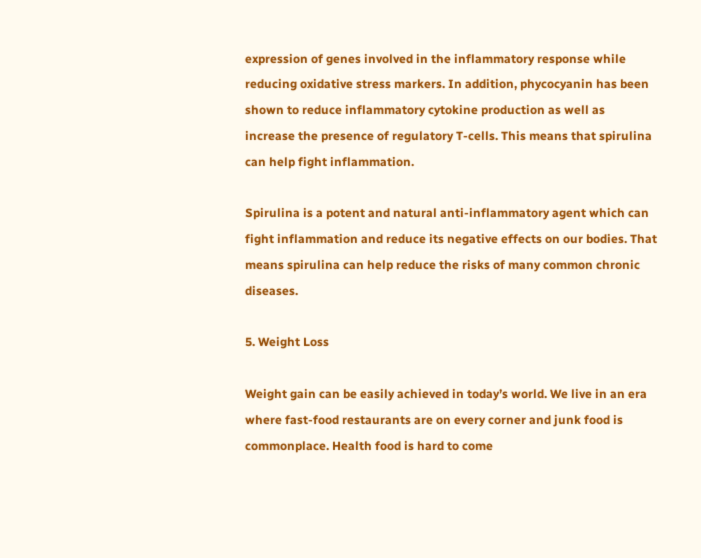expression of genes involved in the inflammatory response while reducing oxidative stress markers. In addition, phycocyanin has been shown to reduce inflammatory cytokine production as well as increase the presence of regulatory T-cells. This means that spirulina can help fight inflammation.

Spirulina is a potent and natural anti-inflammatory agent which can fight inflammation and reduce its negative effects on our bodies. That means spirulina can help reduce the risks of many common chronic diseases.

5. Weight Loss

Weight gain can be easily achieved in today’s world. We live in an era where fast-food restaurants are on every corner and junk food is commonplace. Health food is hard to come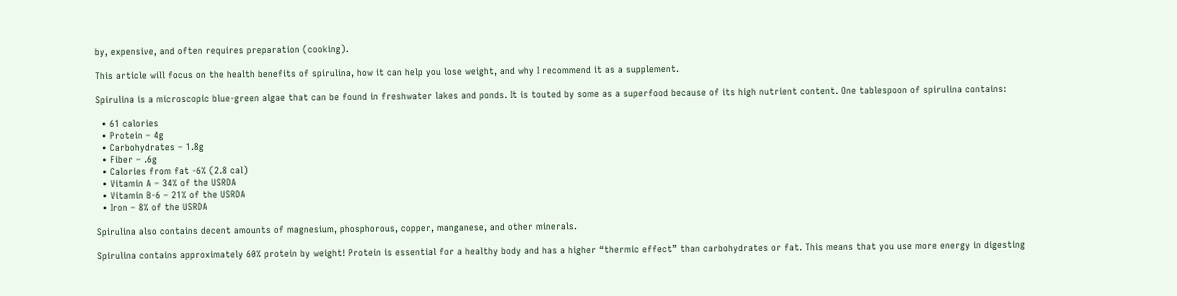by, expensive, and often requires preparation (cooking).

This article will focus on the health benefits of spirulina, how it can help you lose weight, and why I recommend it as a supplement.

Spirulina is a microscopic blue-green algae that can be found in freshwater lakes and ponds. It is touted by some as a superfood because of its high nutrient content. One tablespoon of spirulina contains:

  • 61 calories
  • Protein – 4g
  • Carbohydrates – 1.8g
  • Fiber – .6g
  • Calories from fat -6% (2.8 cal)
  • Vitamin A – 34% of the USRDA
  • Vitamin B-6 – 21% of the USRDA
  • Iron – 8% of the USRDA

Spirulina also contains decent amounts of magnesium, phosphorous, copper, manganese, and other minerals.

Spirulina contains approximately 60% protein by weight! Protein is essential for a healthy body and has a higher “thermic effect” than carbohydrates or fat. This means that you use more energy in digesting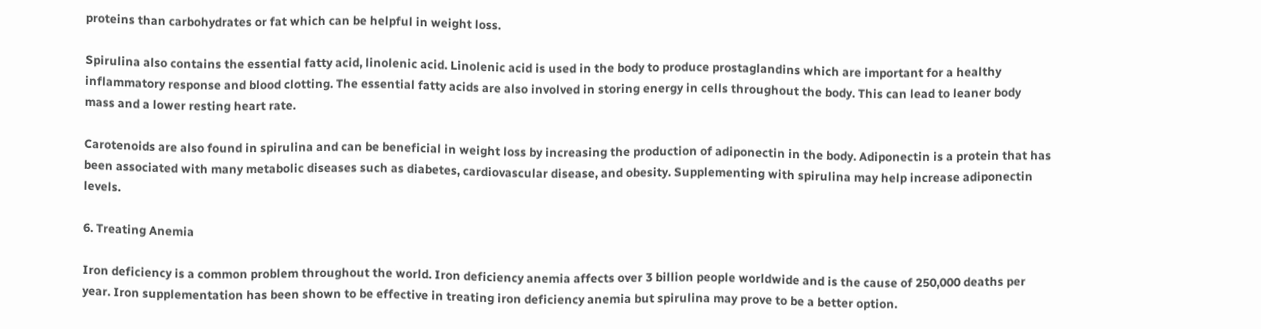proteins than carbohydrates or fat which can be helpful in weight loss.

Spirulina also contains the essential fatty acid, linolenic acid. Linolenic acid is used in the body to produce prostaglandins which are important for a healthy inflammatory response and blood clotting. The essential fatty acids are also involved in storing energy in cells throughout the body. This can lead to leaner body mass and a lower resting heart rate.

Carotenoids are also found in spirulina and can be beneficial in weight loss by increasing the production of adiponectin in the body. Adiponectin is a protein that has been associated with many metabolic diseases such as diabetes, cardiovascular disease, and obesity. Supplementing with spirulina may help increase adiponectin levels.

6. Treating Anemia

Iron deficiency is a common problem throughout the world. Iron deficiency anemia affects over 3 billion people worldwide and is the cause of 250,000 deaths per year. Iron supplementation has been shown to be effective in treating iron deficiency anemia but spirulina may prove to be a better option.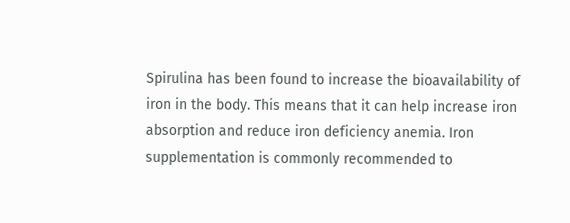Spirulina has been found to increase the bioavailability of iron in the body. This means that it can help increase iron absorption and reduce iron deficiency anemia. Iron supplementation is commonly recommended to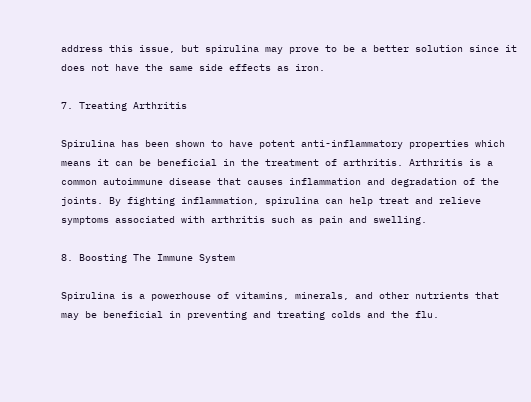address this issue, but spirulina may prove to be a better solution since it does not have the same side effects as iron.

7. Treating Arthritis

Spirulina has been shown to have potent anti-inflammatory properties which means it can be beneficial in the treatment of arthritis. Arthritis is a common autoimmune disease that causes inflammation and degradation of the joints. By fighting inflammation, spirulina can help treat and relieve symptoms associated with arthritis such as pain and swelling.

8. Boosting The Immune System

Spirulina is a powerhouse of vitamins, minerals, and other nutrients that may be beneficial in preventing and treating colds and the flu.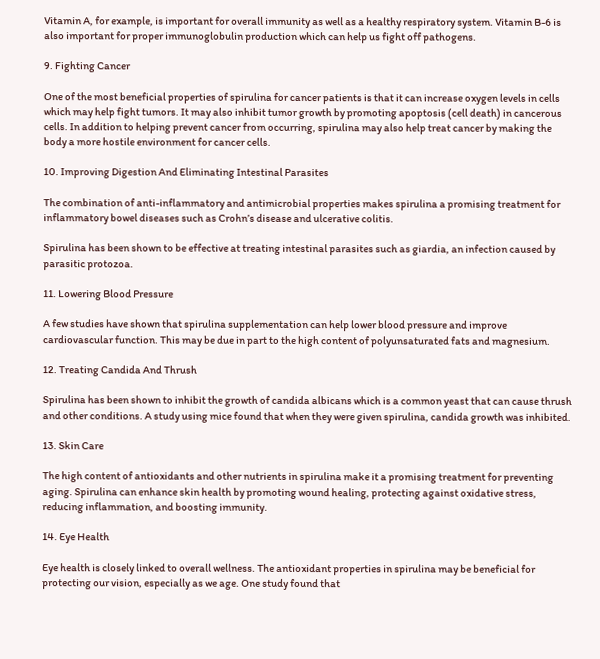Vitamin A, for example, is important for overall immunity as well as a healthy respiratory system. Vitamin B-6 is also important for proper immunoglobulin production which can help us fight off pathogens.

9. Fighting Cancer

One of the most beneficial properties of spirulina for cancer patients is that it can increase oxygen levels in cells which may help fight tumors. It may also inhibit tumor growth by promoting apoptosis (cell death) in cancerous cells. In addition to helping prevent cancer from occurring, spirulina may also help treat cancer by making the body a more hostile environment for cancer cells.

10. Improving Digestion And Eliminating Intestinal Parasites

The combination of anti-inflammatory and antimicrobial properties makes spirulina a promising treatment for inflammatory bowel diseases such as Crohn’s disease and ulcerative colitis.

Spirulina has been shown to be effective at treating intestinal parasites such as giardia, an infection caused by parasitic protozoa.

11. Lowering Blood Pressure

A few studies have shown that spirulina supplementation can help lower blood pressure and improve cardiovascular function. This may be due in part to the high content of polyunsaturated fats and magnesium.

12. Treating Candida And Thrush

Spirulina has been shown to inhibit the growth of candida albicans which is a common yeast that can cause thrush and other conditions. A study using mice found that when they were given spirulina, candida growth was inhibited.

13. Skin Care

The high content of antioxidants and other nutrients in spirulina make it a promising treatment for preventing aging. Spirulina can enhance skin health by promoting wound healing, protecting against oxidative stress, reducing inflammation, and boosting immunity.

14. Eye Health

Eye health is closely linked to overall wellness. The antioxidant properties in spirulina may be beneficial for protecting our vision, especially as we age. One study found that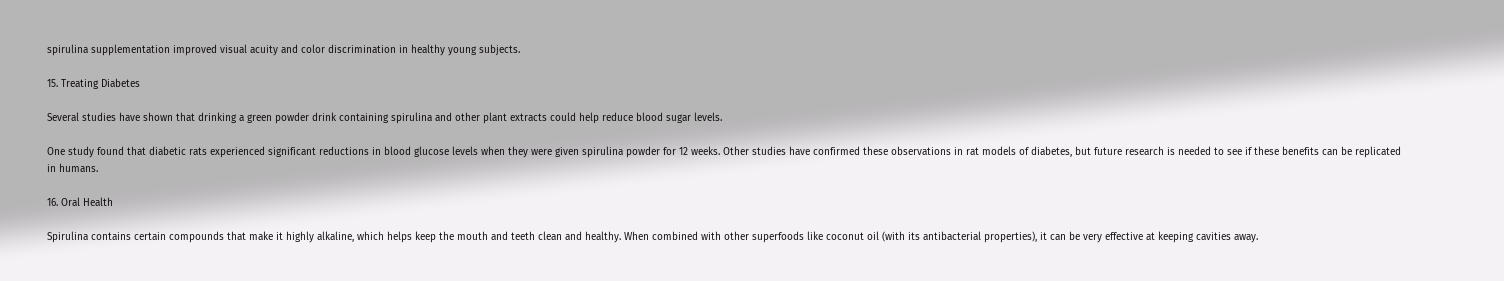spirulina supplementation improved visual acuity and color discrimination in healthy young subjects.

15. Treating Diabetes

Several studies have shown that drinking a green powder drink containing spirulina and other plant extracts could help reduce blood sugar levels.

One study found that diabetic rats experienced significant reductions in blood glucose levels when they were given spirulina powder for 12 weeks. Other studies have confirmed these observations in rat models of diabetes, but future research is needed to see if these benefits can be replicated in humans.

16. Oral Health

Spirulina contains certain compounds that make it highly alkaline, which helps keep the mouth and teeth clean and healthy. When combined with other superfoods like coconut oil (with its antibacterial properties), it can be very effective at keeping cavities away.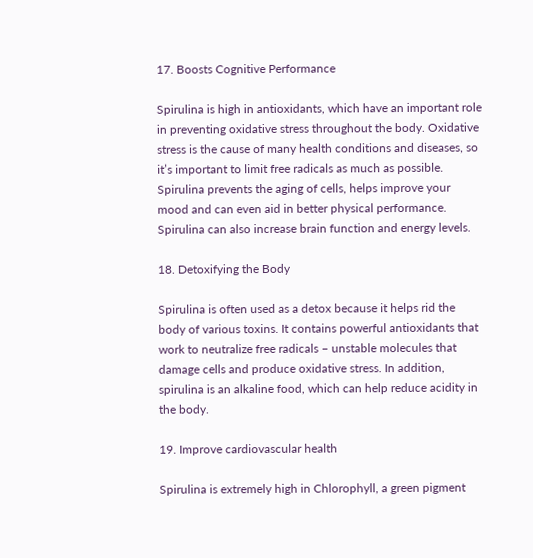17. Boosts Cognitive Performance

Spirulina is high in antioxidants, which have an important role in preventing oxidative stress throughout the body. Oxidative stress is the cause of many health conditions and diseases, so it’s important to limit free radicals as much as possible. Spirulina prevents the aging of cells, helps improve your mood and can even aid in better physical performance. Spirulina can also increase brain function and energy levels.

18. Detoxifying the Body

Spirulina is often used as a detox because it helps rid the body of various toxins. It contains powerful antioxidants that work to neutralize free radicals – unstable molecules that damage cells and produce oxidative stress. In addition, spirulina is an alkaline food, which can help reduce acidity in the body.

19. Improve cardiovascular health

Spirulina is extremely high in Chlorophyll, a green pigment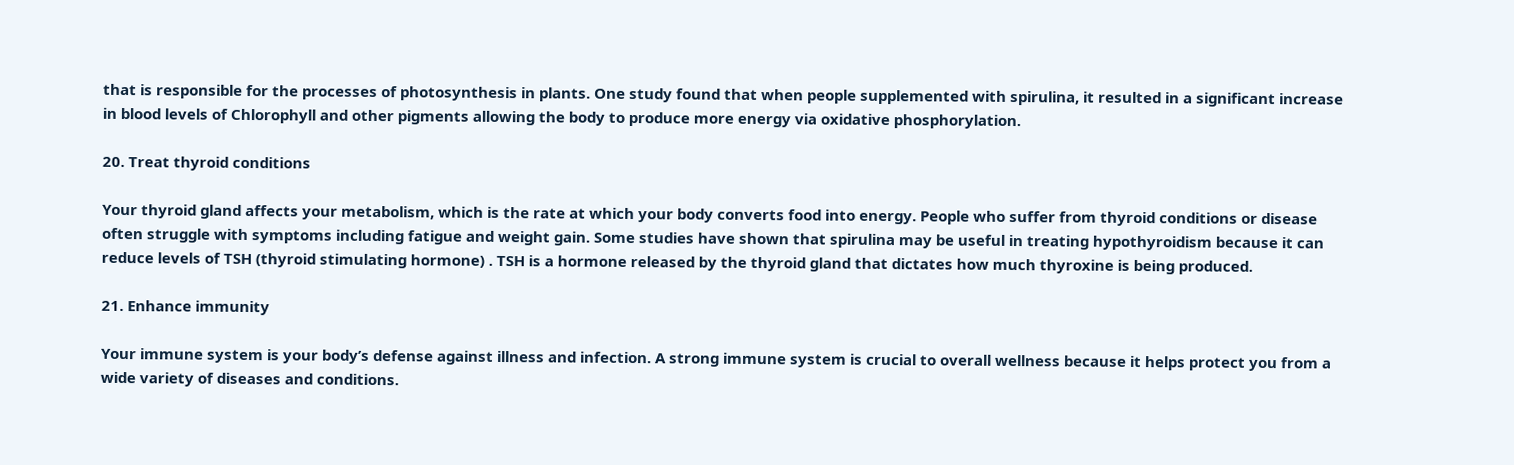that is responsible for the processes of photosynthesis in plants. One study found that when people supplemented with spirulina, it resulted in a significant increase in blood levels of Chlorophyll and other pigments allowing the body to produce more energy via oxidative phosphorylation.

20. Treat thyroid conditions

Your thyroid gland affects your metabolism, which is the rate at which your body converts food into energy. People who suffer from thyroid conditions or disease often struggle with symptoms including fatigue and weight gain. Some studies have shown that spirulina may be useful in treating hypothyroidism because it can reduce levels of TSH (thyroid stimulating hormone) . TSH is a hormone released by the thyroid gland that dictates how much thyroxine is being produced.

21. Enhance immunity

Your immune system is your body’s defense against illness and infection. A strong immune system is crucial to overall wellness because it helps protect you from a wide variety of diseases and conditions.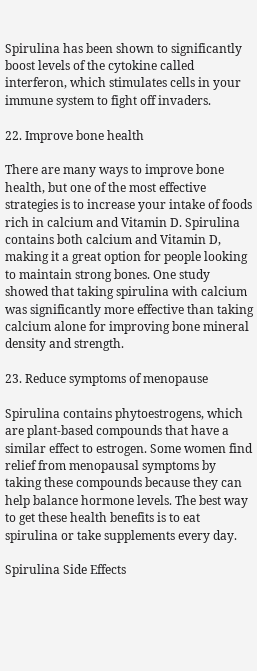Spirulina has been shown to significantly boost levels of the cytokine called interferon, which stimulates cells in your immune system to fight off invaders.

22. Improve bone health

There are many ways to improve bone health, but one of the most effective strategies is to increase your intake of foods rich in calcium and Vitamin D. Spirulina contains both calcium and Vitamin D, making it a great option for people looking to maintain strong bones. One study showed that taking spirulina with calcium was significantly more effective than taking calcium alone for improving bone mineral density and strength.

23. Reduce symptoms of menopause

Spirulina contains phytoestrogens, which are plant-based compounds that have a similar effect to estrogen. Some women find relief from menopausal symptoms by taking these compounds because they can help balance hormone levels. The best way to get these health benefits is to eat spirulina or take supplements every day.

Spirulina Side Effects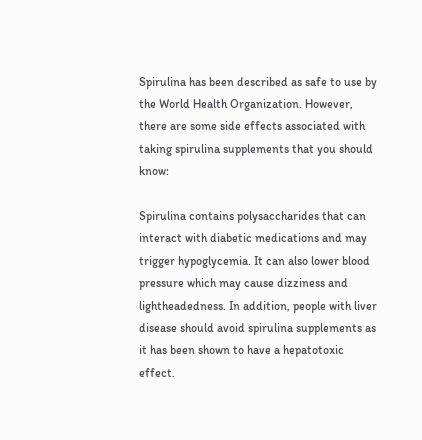Spirulina has been described as safe to use by the World Health Organization. However, there are some side effects associated with taking spirulina supplements that you should know:

Spirulina contains polysaccharides that can interact with diabetic medications and may trigger hypoglycemia. It can also lower blood pressure which may cause dizziness and lightheadedness. In addition, people with liver disease should avoid spirulina supplements as it has been shown to have a hepatotoxic effect.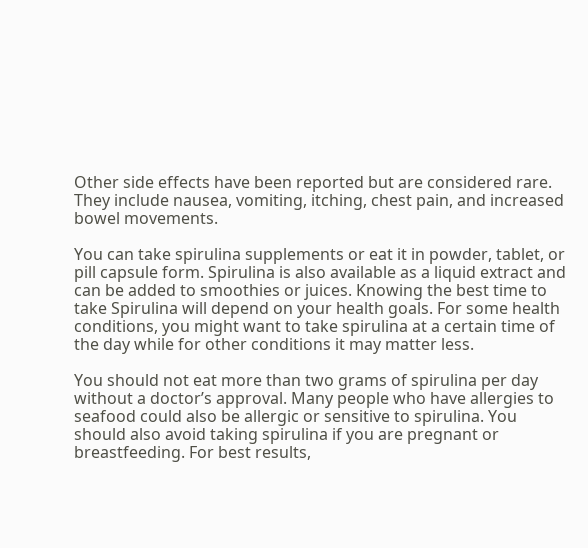Other side effects have been reported but are considered rare. They include nausea, vomiting, itching, chest pain, and increased bowel movements.

You can take spirulina supplements or eat it in powder, tablet, or pill capsule form. Spirulina is also available as a liquid extract and can be added to smoothies or juices. Knowing the best time to take Spirulina will depend on your health goals. For some health conditions, you might want to take spirulina at a certain time of the day while for other conditions it may matter less.

You should not eat more than two grams of spirulina per day without a doctor’s approval. Many people who have allergies to seafood could also be allergic or sensitive to spirulina. You should also avoid taking spirulina if you are pregnant or breastfeeding. For best results,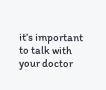it’s important to talk with your doctor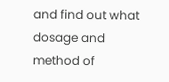and find out what dosage and method of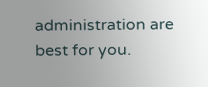administration are best for you.